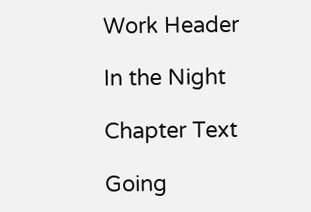Work Header

In the Night

Chapter Text

Going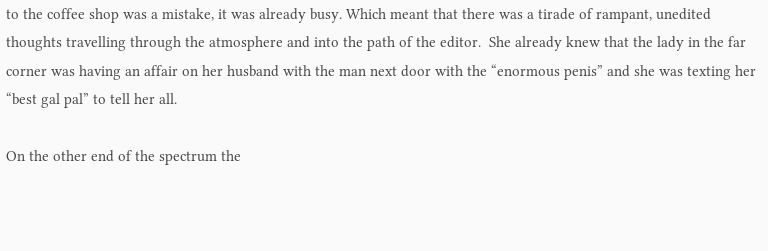to the coffee shop was a mistake, it was already busy. Which meant that there was a tirade of rampant, unedited thoughts travelling through the atmosphere and into the path of the editor.  She already knew that the lady in the far corner was having an affair on her husband with the man next door with the “enormous penis” and she was texting her “best gal pal” to tell her all.

On the other end of the spectrum the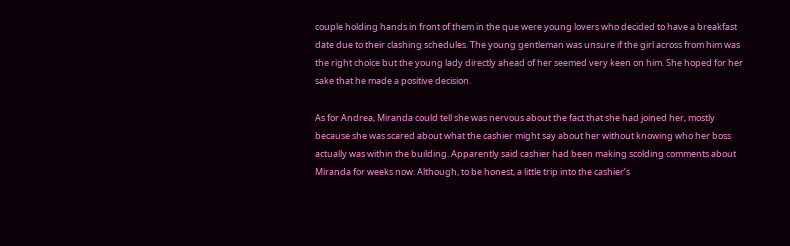couple holding hands in front of them in the que were young lovers who decided to have a breakfast date due to their clashing schedules. The young gentleman was unsure if the girl across from him was the right choice but the young lady directly ahead of her seemed very keen on him. She hoped for her sake that he made a positive decision.

As for Andrea, Miranda could tell she was nervous about the fact that she had joined her, mostly because she was scared about what the cashier might say about her without knowing who her boss actually was within the building. Apparently said cashier had been making scolding comments about Miranda for weeks now. Although, to be honest, a little trip into the cashier’s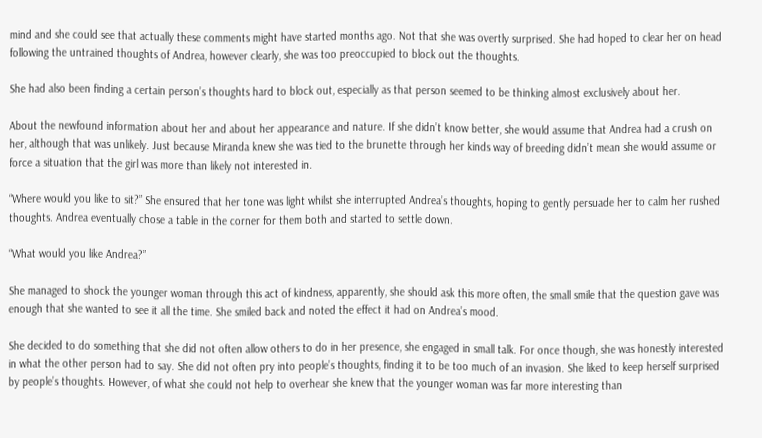mind and she could see that actually these comments might have started months ago. Not that she was overtly surprised. She had hoped to clear her on head following the untrained thoughts of Andrea, however clearly, she was too preoccupied to block out the thoughts.

She had also been finding a certain person’s thoughts hard to block out, especially as that person seemed to be thinking almost exclusively about her.

About the newfound information about her and about her appearance and nature. If she didn’t know better, she would assume that Andrea had a crush on her, although that was unlikely. Just because Miranda knew she was tied to the brunette through her kinds way of breeding didn’t mean she would assume or force a situation that the girl was more than likely not interested in.

“Where would you like to sit?” She ensured that her tone was light whilst she interrupted Andrea’s thoughts, hoping to gently persuade her to calm her rushed thoughts. Andrea eventually chose a table in the corner for them both and started to settle down.

“What would you like Andrea?”

She managed to shock the younger woman through this act of kindness, apparently, she should ask this more often, the small smile that the question gave was enough that she wanted to see it all the time. She smiled back and noted the effect it had on Andrea’s mood.

She decided to do something that she did not often allow others to do in her presence, she engaged in small talk. For once though, she was honestly interested in what the other person had to say. She did not often pry into people’s thoughts, finding it to be too much of an invasion. She liked to keep herself surprised by people’s thoughts. However, of what she could not help to overhear she knew that the younger woman was far more interesting than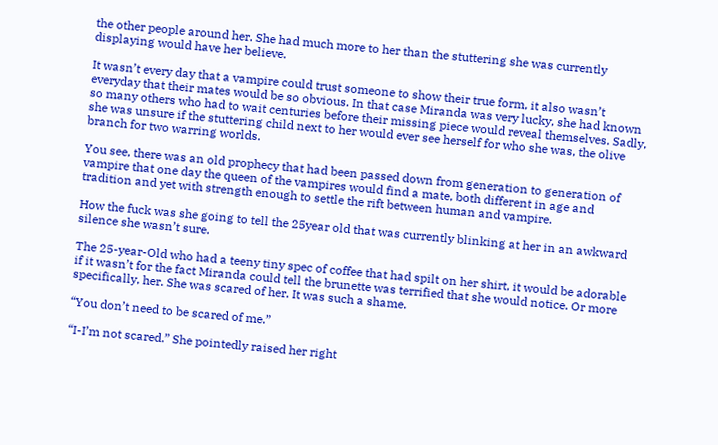the other people around her. She had much more to her than the stuttering she was currently displaying would have her believe.

It wasn’t every day that a vampire could trust someone to show their true form, it also wasn’t everyday that their mates would be so obvious. In that case Miranda was very lucky, she had known so many others who had to wait centuries before their missing piece would reveal themselves. Sadly, she was unsure if the stuttering child next to her would ever see herself for who she was, the olive branch for two warring worlds.

You see, there was an old prophecy that had been passed down from generation to generation of vampire that one day the queen of the vampires would find a mate, both different in age and tradition and yet with strength enough to settle the rift between human and vampire.

How the fuck was she going to tell the 25year old that was currently blinking at her in an awkward silence she wasn’t sure.

The 25-year-Old who had a teeny tiny spec of coffee that had spilt on her shirt, it would be adorable if it wasn’t for the fact Miranda could tell the brunette was terrified that she would notice. Or more specifically, her. She was scared of her. It was such a shame.

“You don’t need to be scared of me.”

“I-I’m not scared.” She pointedly raised her right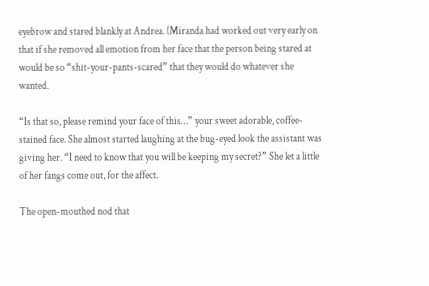eyebrow and stared blankly at Andrea. (Miranda had worked out very early on that if she removed all emotion from her face that the person being stared at would be so “shit-your-pants-scared” that they would do whatever she wanted.

“Is that so, please remind your face of this…” your sweet adorable, coffee-stained face. She almost started laughing at the bug-eyed look the assistant was giving her. “I need to know that you will be keeping my secret?” She let a little of her fangs come out, for the affect.

The open-mouthed nod that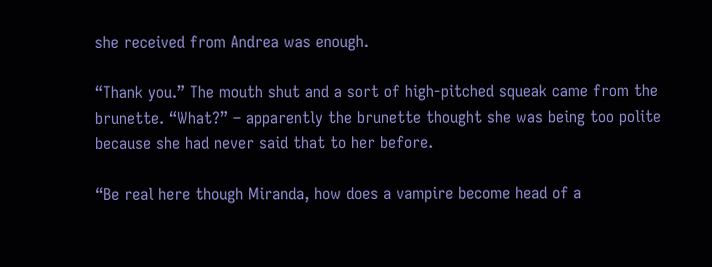she received from Andrea was enough.

“Thank you.” The mouth shut and a sort of high-pitched squeak came from the brunette. “What?” – apparently the brunette thought she was being too polite because she had never said that to her before.

“Be real here though Miranda, how does a vampire become head of a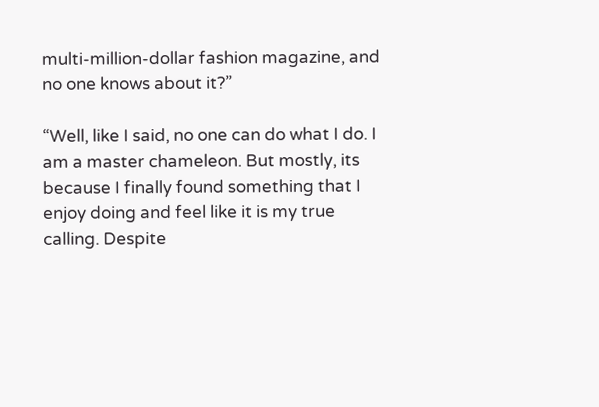multi-million-dollar fashion magazine, and no one knows about it?”

“Well, like I said, no one can do what I do. I am a master chameleon. But mostly, its because I finally found something that I enjoy doing and feel like it is my true calling. Despite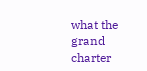what the grand charter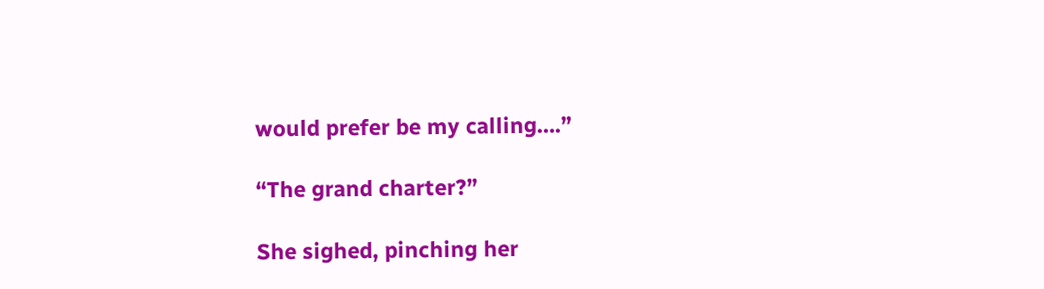would prefer be my calling….”

“The grand charter?”

She sighed, pinching her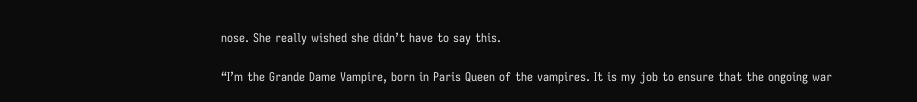nose. She really wished she didn’t have to say this.

“I’m the Grande Dame Vampire, born in Paris Queen of the vampires. It is my job to ensure that the ongoing war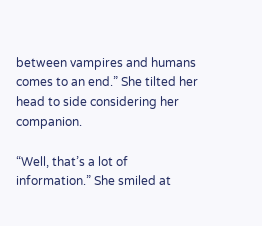between vampires and humans comes to an end.” She tilted her head to side considering her companion.

“Well, that’s a lot of information.” She smiled at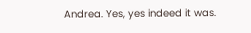Andrea. Yes, yes indeed it was.